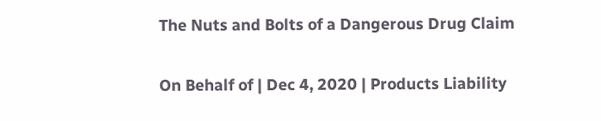The Nuts and Bolts of a Dangerous Drug Claim

On Behalf of | Dec 4, 2020 | Products Liability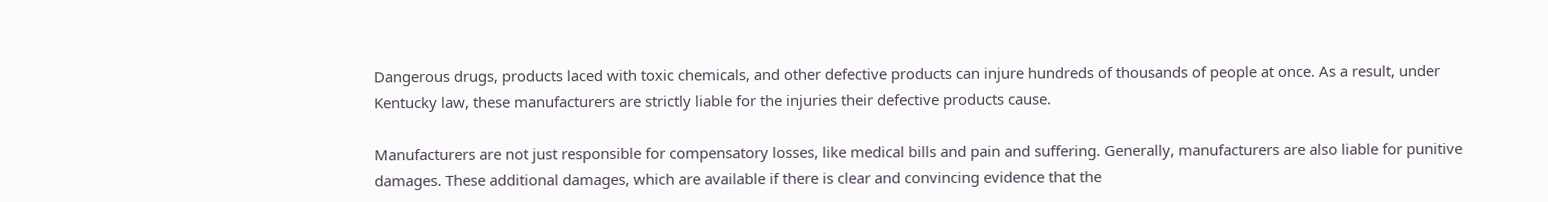Dangerous drugs, products laced with toxic chemicals, and other defective products can injure hundreds of thousands of people at once. As a result, under Kentucky law, these manufacturers are strictly liable for the injuries their defective products cause.

Manufacturers are not just responsible for compensatory losses, like medical bills and pain and suffering. Generally, manufacturers are also liable for punitive damages. These additional damages, which are available if there is clear and convincing evidence that the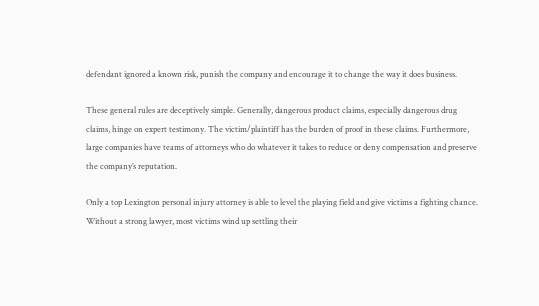defendant ignored a known risk, punish the company and encourage it to change the way it does business.

These general rules are deceptively simple. Generally, dangerous product claims, especially dangerous drug claims, hinge on expert testimony. The victim/plaintiff has the burden of proof in these claims. Furthermore, large companies have teams of attorneys who do whatever it takes to reduce or deny compensation and preserve the company’s reputation.

Only a top Lexington personal injury attorney is able to level the playing field and give victims a fighting chance. Without a strong lawyer, most victims wind up settling their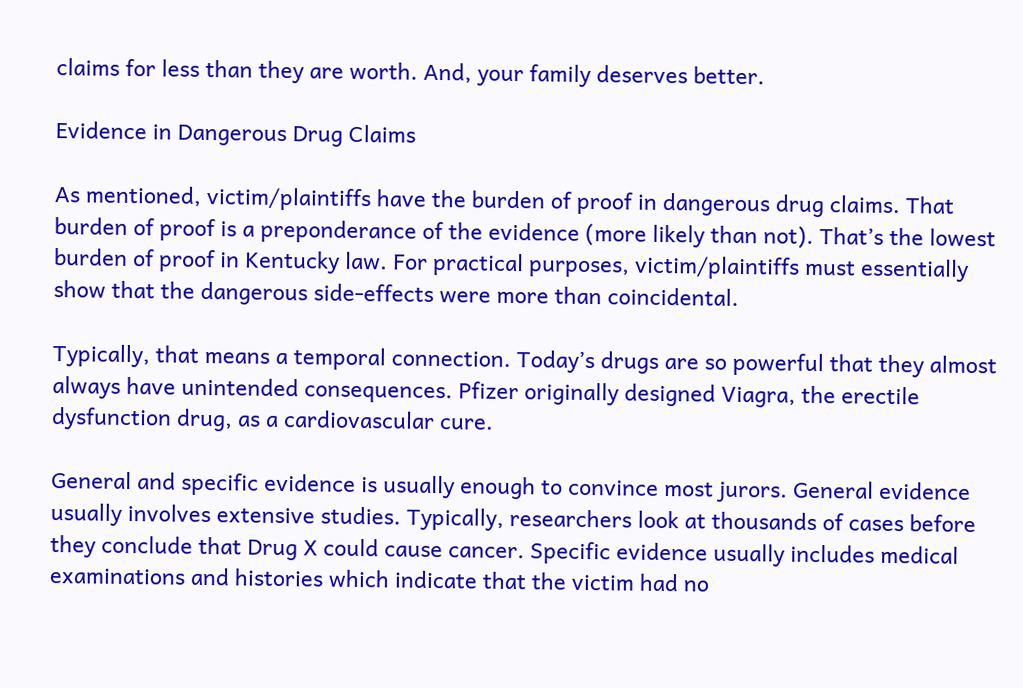claims for less than they are worth. And, your family deserves better.

Evidence in Dangerous Drug Claims

As mentioned, victim/plaintiffs have the burden of proof in dangerous drug claims. That burden of proof is a preponderance of the evidence (more likely than not). That’s the lowest burden of proof in Kentucky law. For practical purposes, victim/plaintiffs must essentially show that the dangerous side-effects were more than coincidental.

Typically, that means a temporal connection. Today’s drugs are so powerful that they almost always have unintended consequences. Pfizer originally designed Viagra, the erectile dysfunction drug, as a cardiovascular cure.

General and specific evidence is usually enough to convince most jurors. General evidence usually involves extensive studies. Typically, researchers look at thousands of cases before they conclude that Drug X could cause cancer. Specific evidence usually includes medical examinations and histories which indicate that the victim had no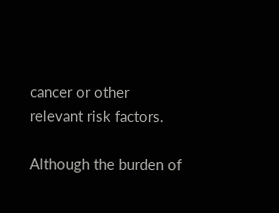cancer or other relevant risk factors.

Although the burden of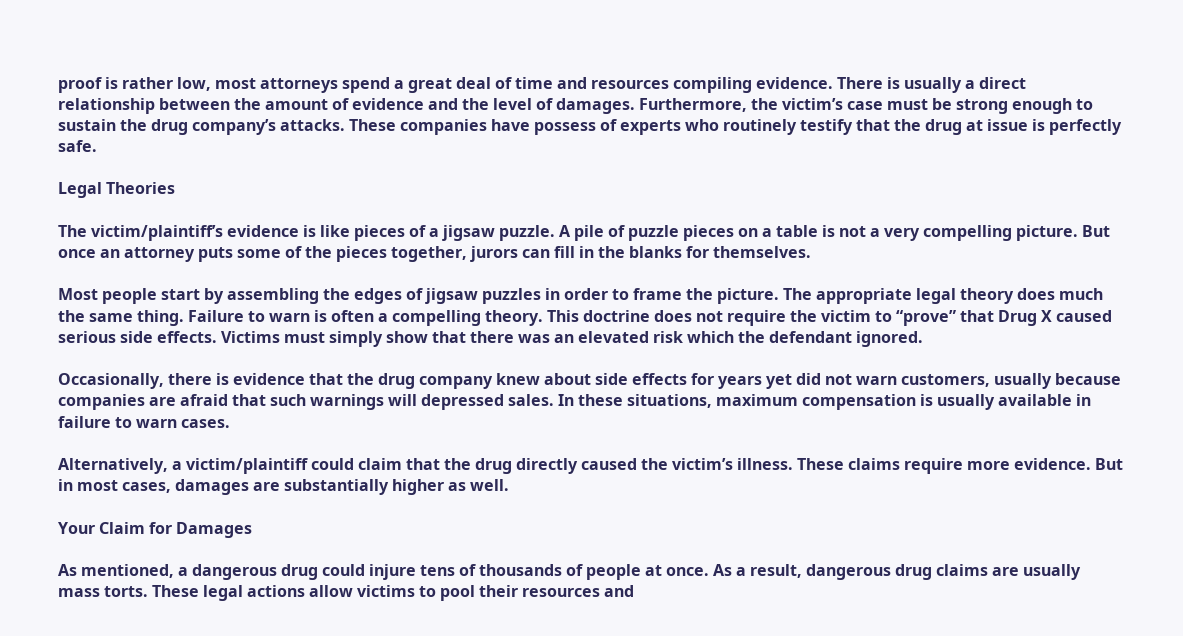proof is rather low, most attorneys spend a great deal of time and resources compiling evidence. There is usually a direct relationship between the amount of evidence and the level of damages. Furthermore, the victim’s case must be strong enough to sustain the drug company’s attacks. These companies have possess of experts who routinely testify that the drug at issue is perfectly safe.

Legal Theories

The victim/plaintiff’s evidence is like pieces of a jigsaw puzzle. A pile of puzzle pieces on a table is not a very compelling picture. But once an attorney puts some of the pieces together, jurors can fill in the blanks for themselves.

Most people start by assembling the edges of jigsaw puzzles in order to frame the picture. The appropriate legal theory does much the same thing. Failure to warn is often a compelling theory. This doctrine does not require the victim to “prove” that Drug X caused serious side effects. Victims must simply show that there was an elevated risk which the defendant ignored.

Occasionally, there is evidence that the drug company knew about side effects for years yet did not warn customers, usually because companies are afraid that such warnings will depressed sales. In these situations, maximum compensation is usually available in failure to warn cases.

Alternatively, a victim/plaintiff could claim that the drug directly caused the victim’s illness. These claims require more evidence. But in most cases, damages are substantially higher as well.

Your Claim for Damages

As mentioned, a dangerous drug could injure tens of thousands of people at once. As a result, dangerous drug claims are usually mass torts. These legal actions allow victims to pool their resources and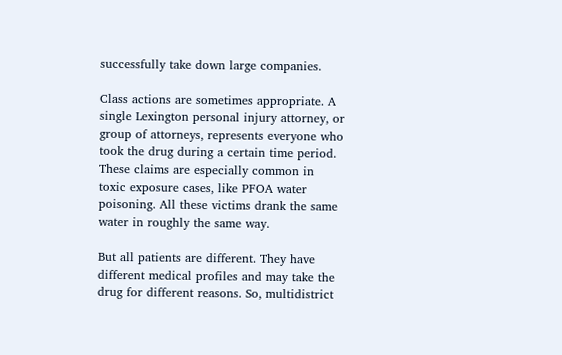successfully take down large companies.

Class actions are sometimes appropriate. A single Lexington personal injury attorney, or group of attorneys, represents everyone who took the drug during a certain time period. These claims are especially common in toxic exposure cases, like PFOA water poisoning. All these victims drank the same water in roughly the same way.

But all patients are different. They have different medical profiles and may take the drug for different reasons. So, multidistrict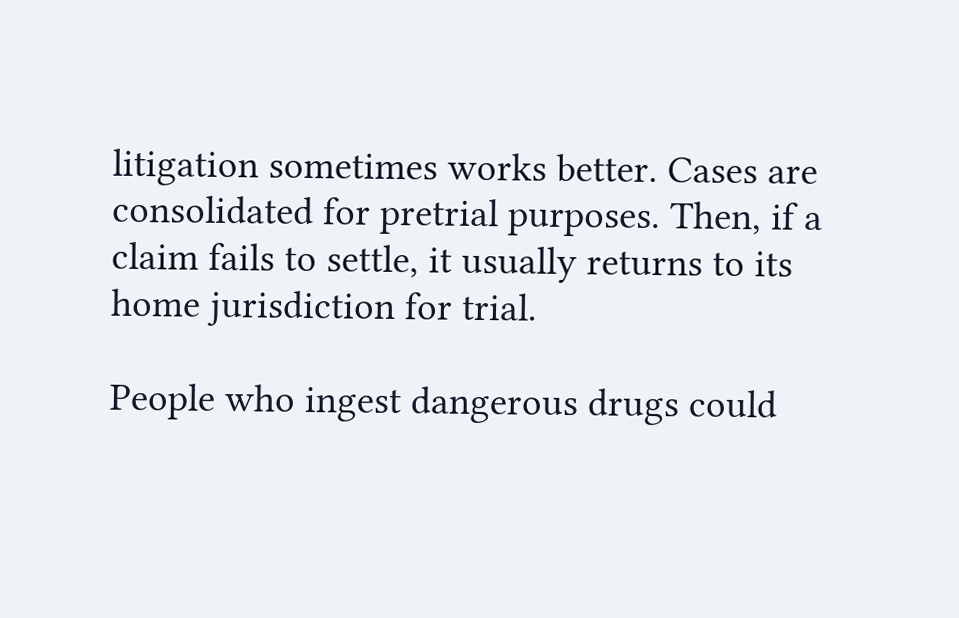litigation sometimes works better. Cases are consolidated for pretrial purposes. Then, if a claim fails to settle, it usually returns to its home jurisdiction for trial.

People who ingest dangerous drugs could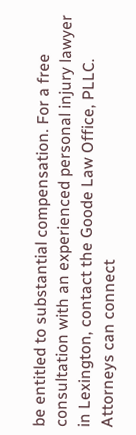be entitled to substantial compensation. For a free consultation with an experienced personal injury lawyer in Lexington, contact the Goode Law Office, PLLC. Attorneys can connect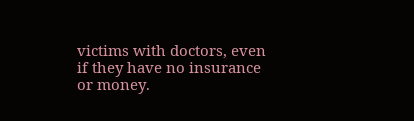victims with doctors, even if they have no insurance or money.